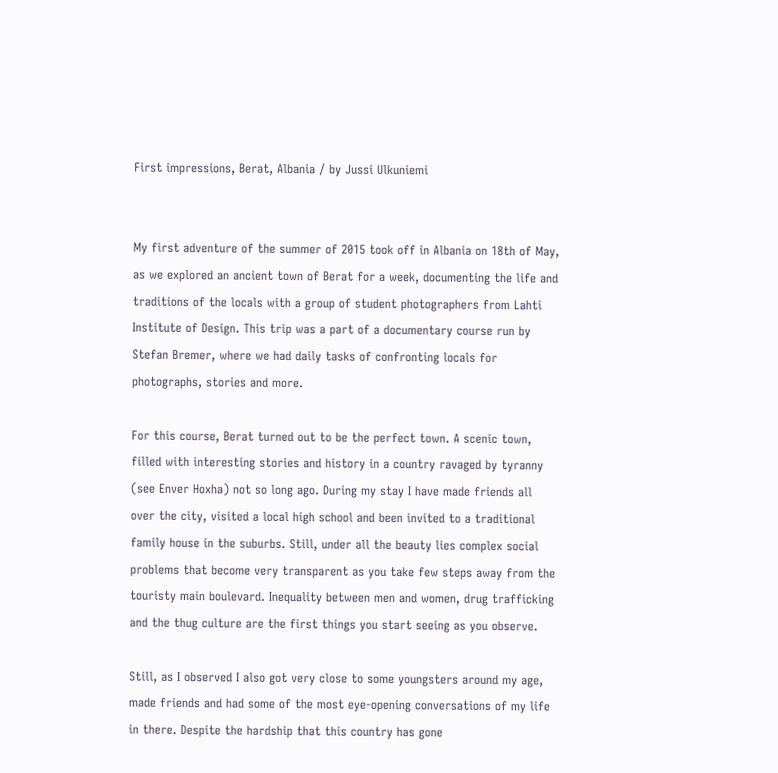First impressions, Berat, Albania / by Jussi Ulkuniemi


My first adventure of the summer of 2015 took off in Albania on 18th of May, as we explored an ancient town of Berat for a week, documenting the life and traditions of the locals with a group of student photographers from Lahti Institute of Design. This trip was a part of a documentary course run by Stefan Bremer, where we had daily tasks of confronting locals for photographs, stories and more.

For this course, Berat turned out to be the perfect town. A scenic town, filled with interesting stories and history in a country ravaged by tyranny (see Enver Hoxha) not so long ago. During my stay I have made friends all over the city, visited a local high school and been invited to a traditional family house in the suburbs. Still, under all the beauty lies complex social problems that become very transparent as you take few steps away from the touristy main boulevard. Inequality between men and women, drug trafficking and the thug culture are the first things you start seeing as you observe.

Still, as I observed I also got very close to some youngsters around my age, made friends and had some of the most eye-opening conversations of my life in there. Despite the hardship that this country has gone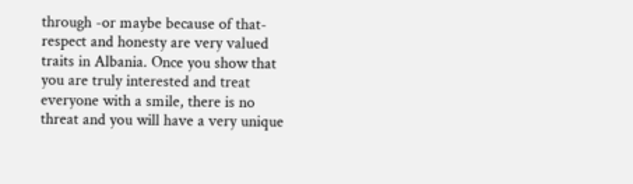through -or maybe because of that- respect and honesty are very valued traits in Albania. Once you show that you are truly interested and treat everyone with a smile, there is no threat and you will have a very unique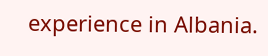experience in Albania.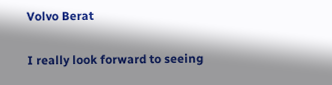Volvo Berat

I really look forward to seeing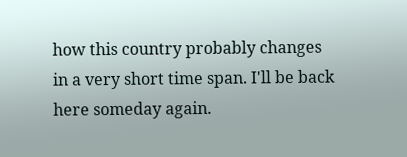how this country probably changes in a very short time span. I'll be back here someday again.